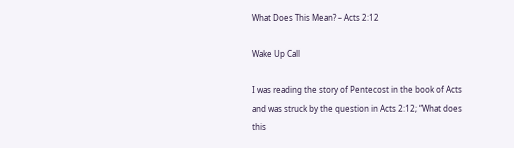What Does This Mean? – Acts 2:12

Wake Up Call

I was reading the story of Pentecost in the book of Acts and was struck by the question in Acts 2:12; “What does this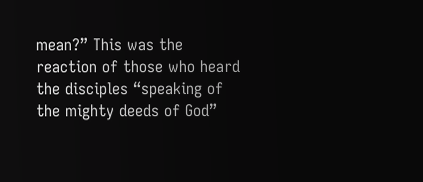mean?” This was the reaction of those who heard the disciples “speaking of the mighty deeds of God”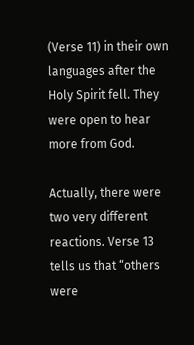(Verse 11) in their own languages after the Holy Spirit fell. They were open to hear more from God.

Actually, there were two very different reactions. Verse 13 tells us that “others were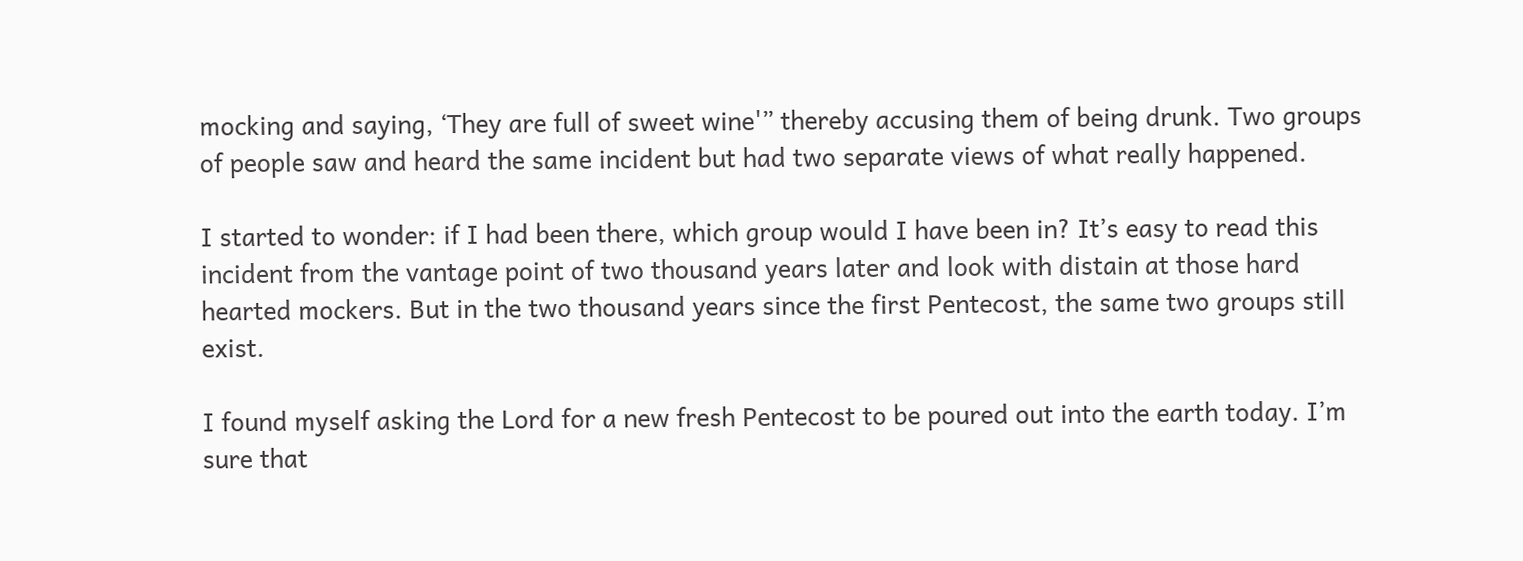mocking and saying, ‘They are full of sweet wine'” thereby accusing them of being drunk. Two groups of people saw and heard the same incident but had two separate views of what really happened.

I started to wonder: if I had been there, which group would I have been in? It’s easy to read this incident from the vantage point of two thousand years later and look with distain at those hard hearted mockers. But in the two thousand years since the first Pentecost, the same two groups still exist.

I found myself asking the Lord for a new fresh Pentecost to be poured out into the earth today. I’m sure that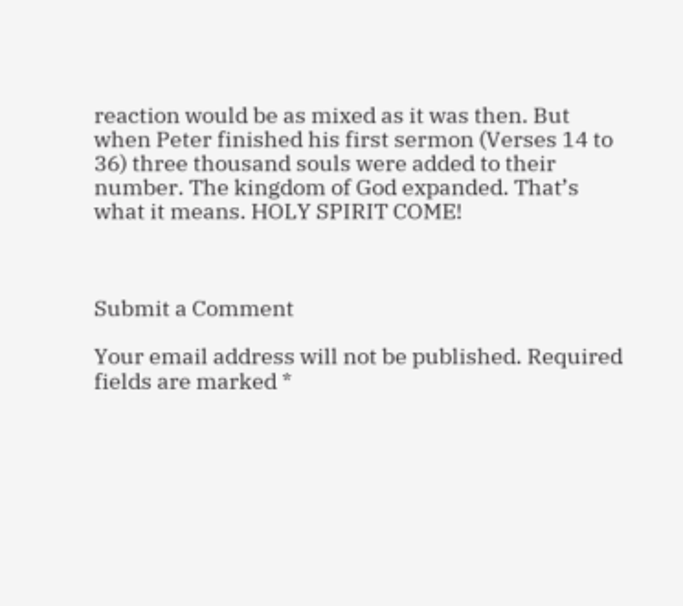reaction would be as mixed as it was then. But when Peter finished his first sermon (Verses 14 to 36) three thousand souls were added to their number. The kingdom of God expanded. That’s what it means. HOLY SPIRIT COME!



Submit a Comment

Your email address will not be published. Required fields are marked *